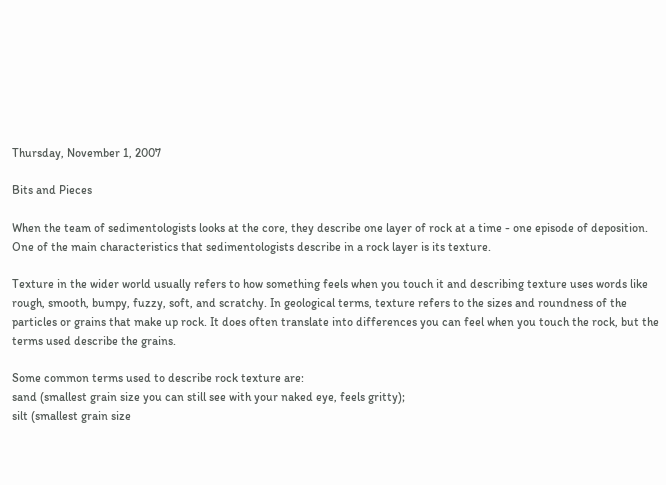Thursday, November 1, 2007

Bits and Pieces

When the team of sedimentologists looks at the core, they describe one layer of rock at a time - one episode of deposition. One of the main characteristics that sedimentologists describe in a rock layer is its texture.

Texture in the wider world usually refers to how something feels when you touch it and describing texture uses words like rough, smooth, bumpy, fuzzy, soft, and scratchy. In geological terms, texture refers to the sizes and roundness of the particles or grains that make up rock. It does often translate into differences you can feel when you touch the rock, but the terms used describe the grains.

Some common terms used to describe rock texture are:
sand (smallest grain size you can still see with your naked eye, feels gritty);
silt (smallest grain size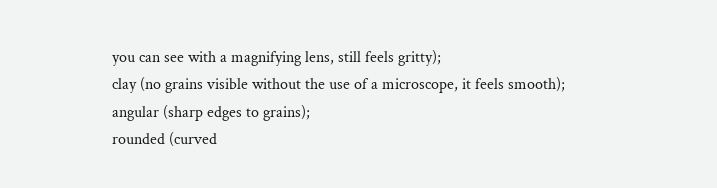you can see with a magnifying lens, still feels gritty);
clay (no grains visible without the use of a microscope, it feels smooth);
angular (sharp edges to grains);
rounded (curved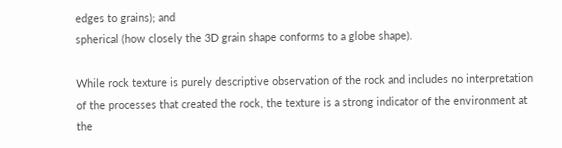edges to grains); and
spherical (how closely the 3D grain shape conforms to a globe shape).

While rock texture is purely descriptive observation of the rock and includes no interpretation of the processes that created the rock, the texture is a strong indicator of the environment at the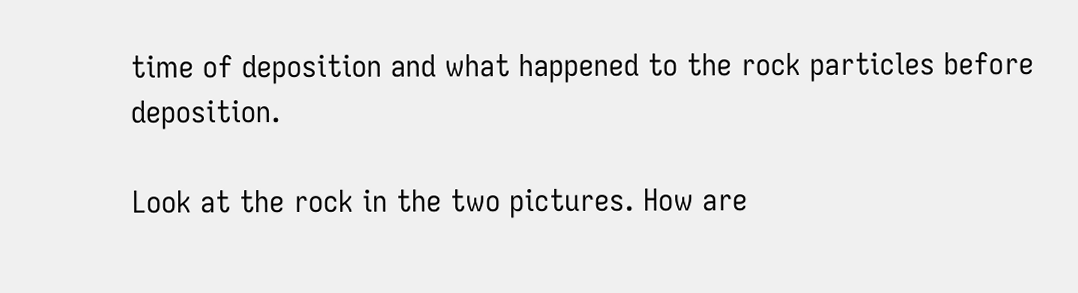time of deposition and what happened to the rock particles before deposition.

Look at the rock in the two pictures. How are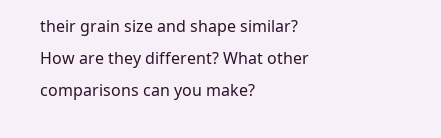their grain size and shape similar? How are they different? What other comparisons can you make?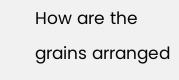How are the grains arranged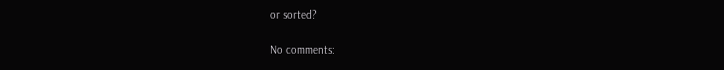or sorted?

No comments: